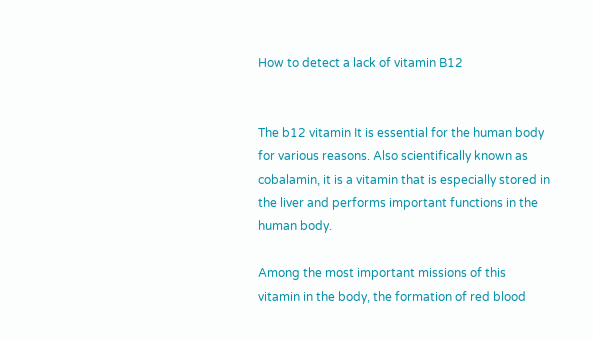How to detect a lack of vitamin B12


The b12 vitamin It is essential for the human body for various reasons. Also scientifically known as cobalamin, it is a vitamin that is especially stored in the liver and performs important functions in the human body.

Among the most important missions of this vitamin in the body, the formation of red blood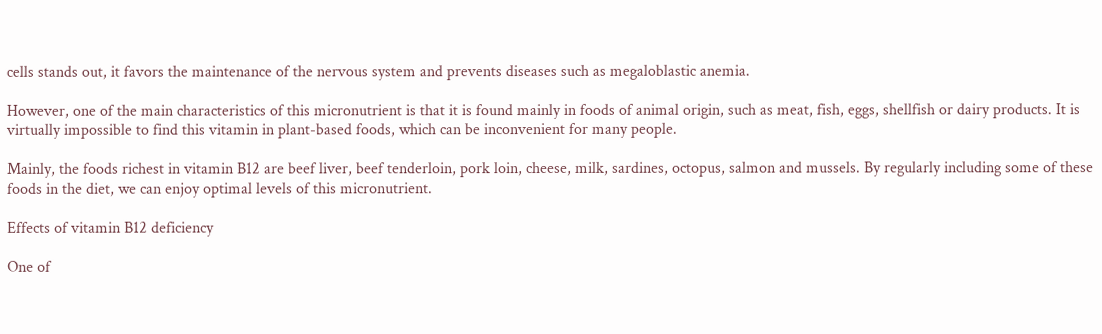cells stands out, it favors the maintenance of the nervous system and prevents diseases such as megaloblastic anemia.

However, one of the main characteristics of this micronutrient is that it is found mainly in foods of animal origin, such as meat, fish, eggs, shellfish or dairy products. It is virtually impossible to find this vitamin in plant-based foods, which can be inconvenient for many people.

Mainly, the foods richest in vitamin B12 are beef liver, beef tenderloin, pork loin, cheese, milk, sardines, octopus, salmon and mussels. By regularly including some of these foods in the diet, we can enjoy optimal levels of this micronutrient.

Effects of vitamin B12 deficiency

One of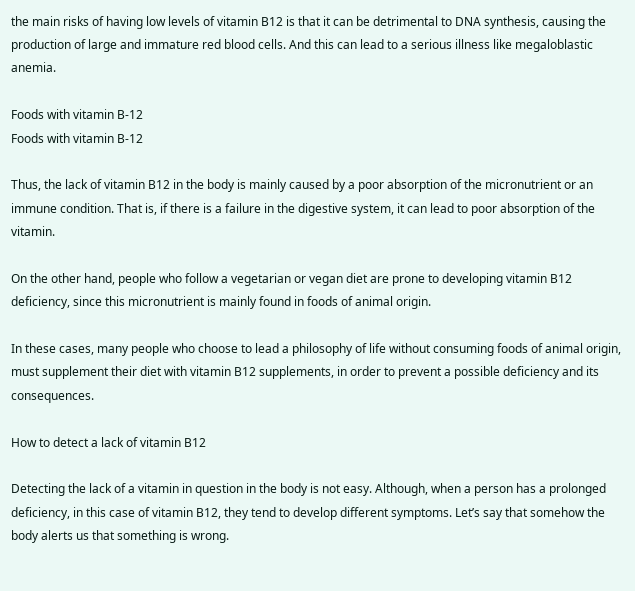the main risks of having low levels of vitamin B12 is that it can be detrimental to DNA synthesis, causing the production of large and immature red blood cells. And this can lead to a serious illness like megaloblastic anemia.

Foods with vitamin B-12
Foods with vitamin B-12

Thus, the lack of vitamin B12 in the body is mainly caused by a poor absorption of the micronutrient or an immune condition. That is, if there is a failure in the digestive system, it can lead to poor absorption of the vitamin.

On the other hand, people who follow a vegetarian or vegan diet are prone to developing vitamin B12 deficiency, since this micronutrient is mainly found in foods of animal origin.

In these cases, many people who choose to lead a philosophy of life without consuming foods of animal origin, must supplement their diet with vitamin B12 supplements, in order to prevent a possible deficiency and its consequences.

How to detect a lack of vitamin B12

Detecting the lack of a vitamin in question in the body is not easy. Although, when a person has a prolonged deficiency, in this case of vitamin B12, they tend to develop different symptoms. Let’s say that somehow the body alerts us that something is wrong.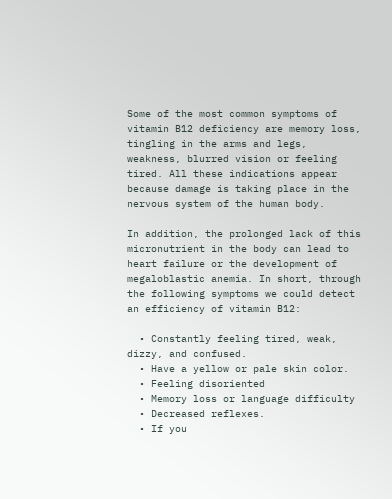Some of the most common symptoms of vitamin B12 deficiency are memory loss, tingling in the arms and legs, weakness, blurred vision or feeling tired. All these indications appear because damage is taking place in the nervous system of the human body.

In addition, the prolonged lack of this micronutrient in the body can lead to heart failure or the development of megaloblastic anemia. In short, through the following symptoms we could detect an efficiency of vitamin B12:

  • Constantly feeling tired, weak, dizzy, and confused.
  • Have a yellow or pale skin color.
  • Feeling disoriented
  • Memory loss or language difficulty
  • Decreased reflexes.
  • If you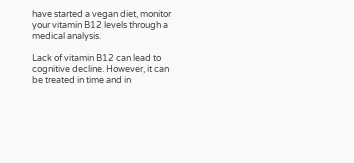have started a vegan diet, monitor your vitamin B12 levels through a medical analysis.

Lack of vitamin B12 can lead to cognitive decline. However, it can be treated in time and in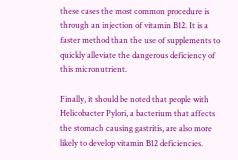these cases the most common procedure is through an injection of vitamin B12. It is a faster method than the use of supplements to quickly alleviate the dangerous deficiency of this micronutrient.

Finally, it should be noted that people with Helicobacter Pylori, a bacterium that affects the stomach causing gastritis, are also more likely to develop vitamin B12 deficiencies.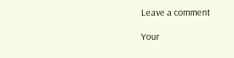Leave a comment

Your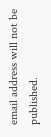email address will not be published.